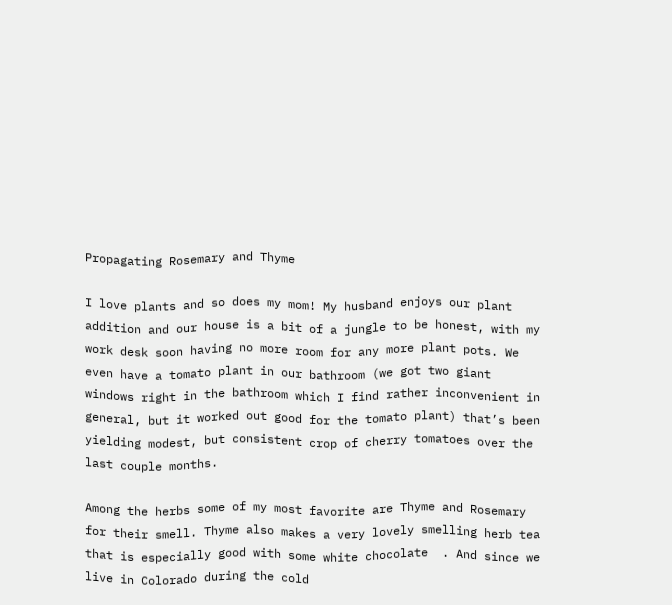Propagating Rosemary and Thyme

I love plants and so does my mom! My husband enjoys our plant addition and our house is a bit of a jungle to be honest, with my work desk soon having no more room for any more plant pots. We even have a tomato plant in our bathroom (we got two giant windows right in the bathroom which I find rather inconvenient in general, but it worked out good for the tomato plant) that’s been yielding modest, but consistent crop of cherry tomatoes over the last couple months.

Among the herbs some of my most favorite are Thyme and Rosemary for their smell. Thyme also makes a very lovely smelling herb tea that is especially good with some white chocolate  . And since we live in Colorado during the cold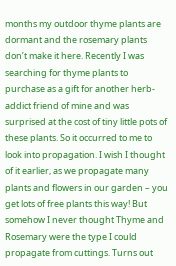months my outdoor thyme plants are dormant and the rosemary plants don’t make it here. Recently I was searching for thyme plants to purchase as a gift for another herb-addict friend of mine and was surprised at the cost of tiny little pots of these plants. So it occurred to me to look into propagation. I wish I thought of it earlier, as we propagate many plants and flowers in our garden – you get lots of free plants this way! But somehow I never thought Thyme and Rosemary were the type I could propagate from cuttings. Turns out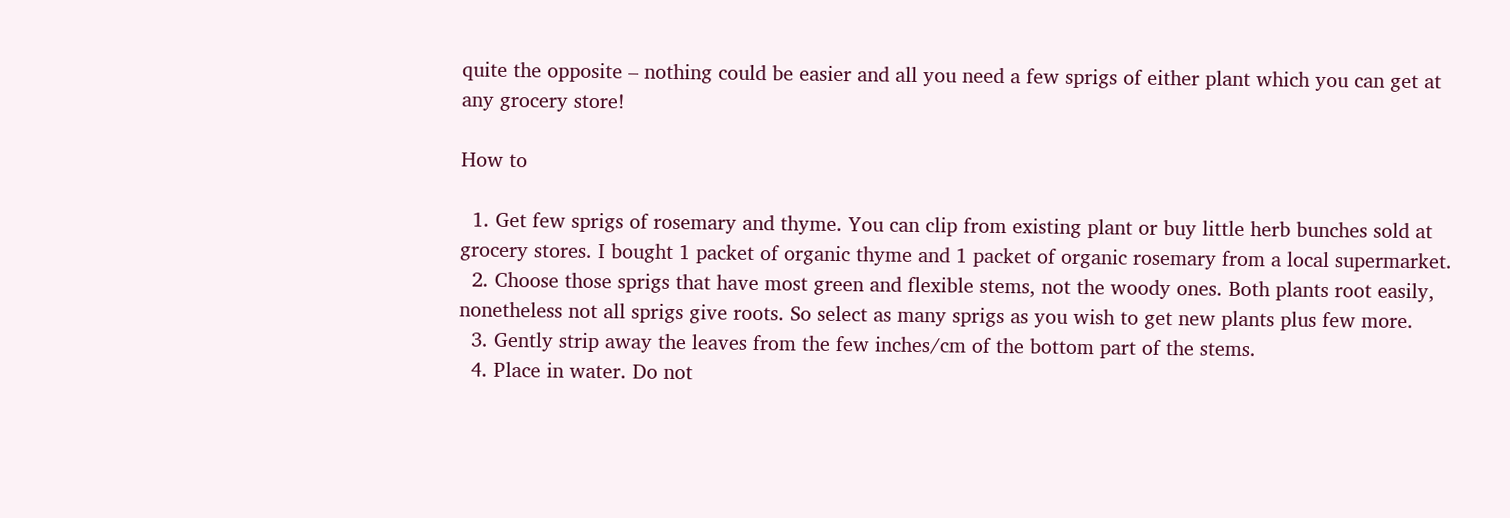quite the opposite – nothing could be easier and all you need a few sprigs of either plant which you can get at any grocery store!

How to

  1. Get few sprigs of rosemary and thyme. You can clip from existing plant or buy little herb bunches sold at grocery stores. I bought 1 packet of organic thyme and 1 packet of organic rosemary from a local supermarket.
  2. Choose those sprigs that have most green and flexible stems, not the woody ones. Both plants root easily, nonetheless not all sprigs give roots. So select as many sprigs as you wish to get new plants plus few more.
  3. Gently strip away the leaves from the few inches/cm of the bottom part of the stems.
  4. Place in water. Do not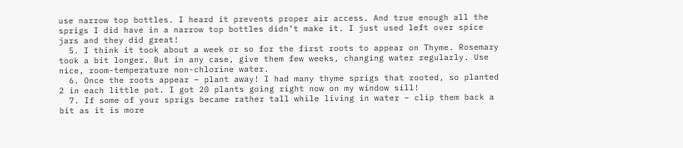use narrow top bottles. I heard it prevents proper air access. And true enough all the sprigs I did have in a narrow top bottles didn’t make it. I just used left over spice jars and they did great!
  5. I think it took about a week or so for the first roots to appear on Thyme. Rosemary took a bit longer. But in any case, give them few weeks, changing water regularly. Use nice, room-temperature non-chlorine water.
  6. Once the roots appear – plant away! I had many thyme sprigs that rooted, so planted 2 in each little pot. I got 20 plants going right now on my window sill!
  7. If some of your sprigs became rather tall while living in water – clip them back a bit as it is more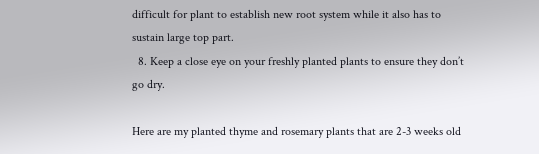difficult for plant to establish new root system while it also has to sustain large top part.
  8. Keep a close eye on your freshly planted plants to ensure they don’t go dry.

Here are my planted thyme and rosemary plants that are 2-3 weeks old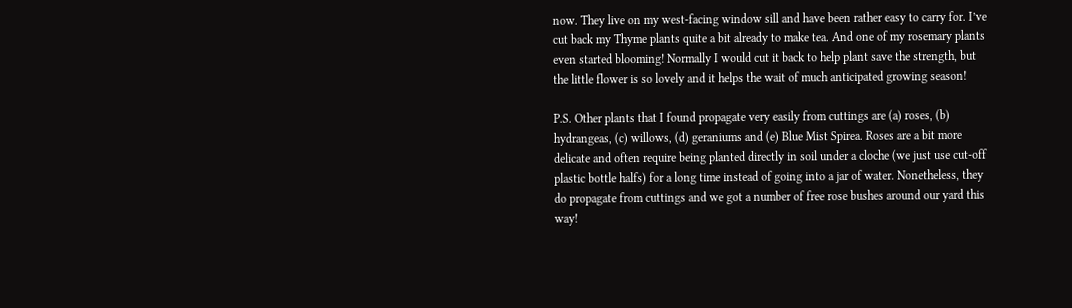now. They live on my west-facing window sill and have been rather easy to carry for. I’ve cut back my Thyme plants quite a bit already to make tea. And one of my rosemary plants even started blooming! Normally I would cut it back to help plant save the strength, but the little flower is so lovely and it helps the wait of much anticipated growing season!

P.S. Other plants that I found propagate very easily from cuttings are (a) roses, (b) hydrangeas, (c) willows, (d) geraniums and (e) Blue Mist Spirea. Roses are a bit more delicate and often require being planted directly in soil under a cloche (we just use cut-off plastic bottle halfs) for a long time instead of going into a jar of water. Nonetheless, they do propagate from cuttings and we got a number of free rose bushes around our yard this way!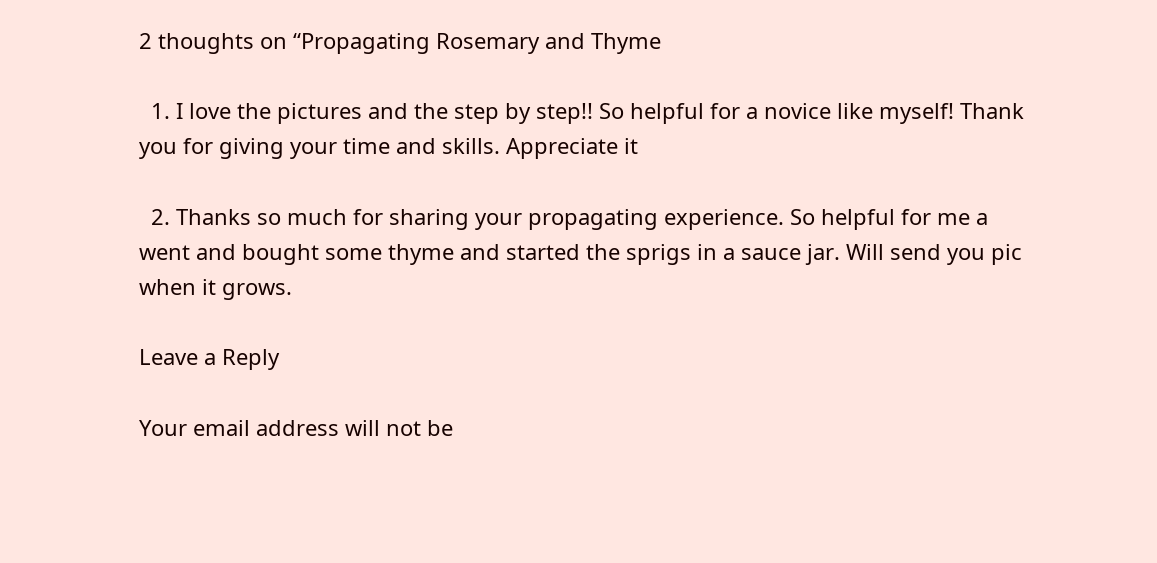2 thoughts on “Propagating Rosemary and Thyme

  1. I love the pictures and the step by step!! So helpful for a novice like myself! Thank you for giving your time and skills. Appreciate it

  2. Thanks so much for sharing your propagating experience. So helpful for me a went and bought some thyme and started the sprigs in a sauce jar. Will send you pic when it grows.

Leave a Reply

Your email address will not be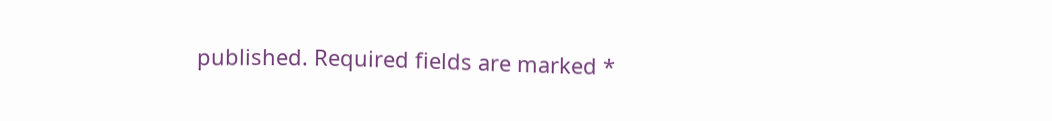published. Required fields are marked *